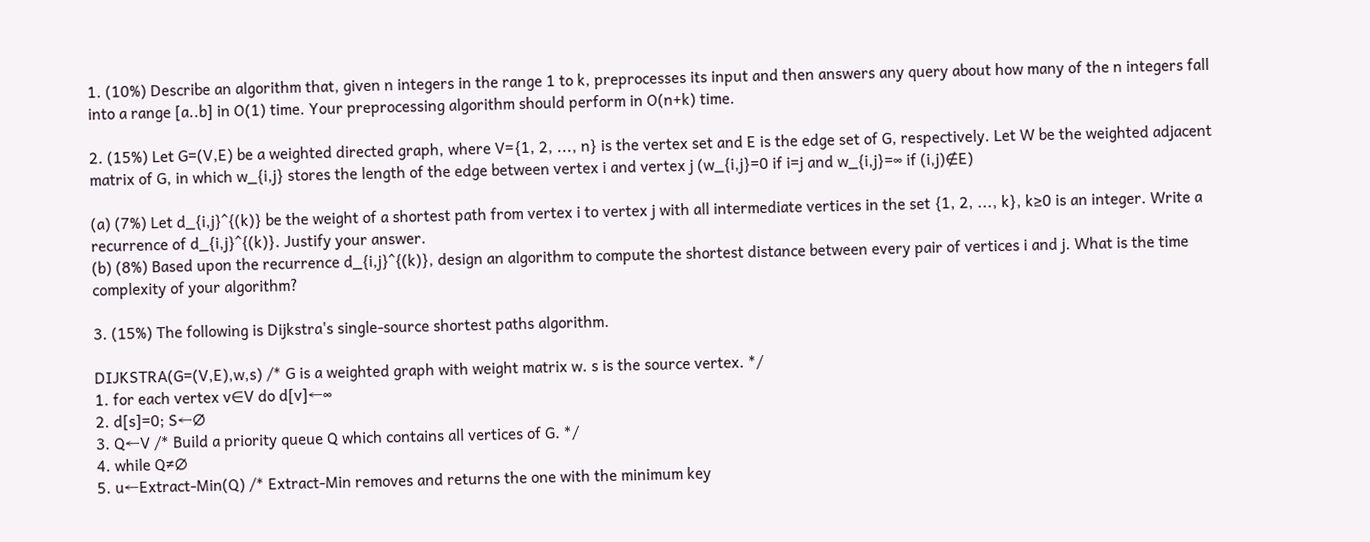1. (10%) Describe an algorithm that, given n integers in the range 1 to k, preprocesses its input and then answers any query about how many of the n integers fall into a range [a..b] in O(1) time. Your preprocessing algorithm should perform in O(n+k) time.

2. (15%) Let G=(V,E) be a weighted directed graph, where V={1, 2, ..., n} is the vertex set and E is the edge set of G, respectively. Let W be the weighted adjacent matrix of G, in which w_{i,j} stores the length of the edge between vertex i and vertex j (w_{i,j}=0 if i=j and w_{i,j}=∞ if (i,j)∉E)

(a) (7%) Let d_{i,j}^{(k)} be the weight of a shortest path from vertex i to vertex j with all intermediate vertices in the set {1, 2, ..., k}, k≥0 is an integer. Write a recurrence of d_{i,j}^{(k)}. Justify your answer.
(b) (8%) Based upon the recurrence d_{i,j}^{(k)}, design an algorithm to compute the shortest distance between every pair of vertices i and j. What is the time complexity of your algorithm?

3. (15%) The following is Dijkstra's single-source shortest paths algorithm.

DIJKSTRA(G=(V,E),w,s) /* G is a weighted graph with weight matrix w. s is the source vertex. */
1. for each vertex v∈V do d[v]←∞
2. d[s]=0; S←∅
3. Q←V /* Build a priority queue Q which contains all vertices of G. */
4. while Q≠∅
5. u←Extract-Min(Q) /* Extract-Min removes and returns the one with the minimum key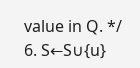value in Q. */
6. S←S∪{u}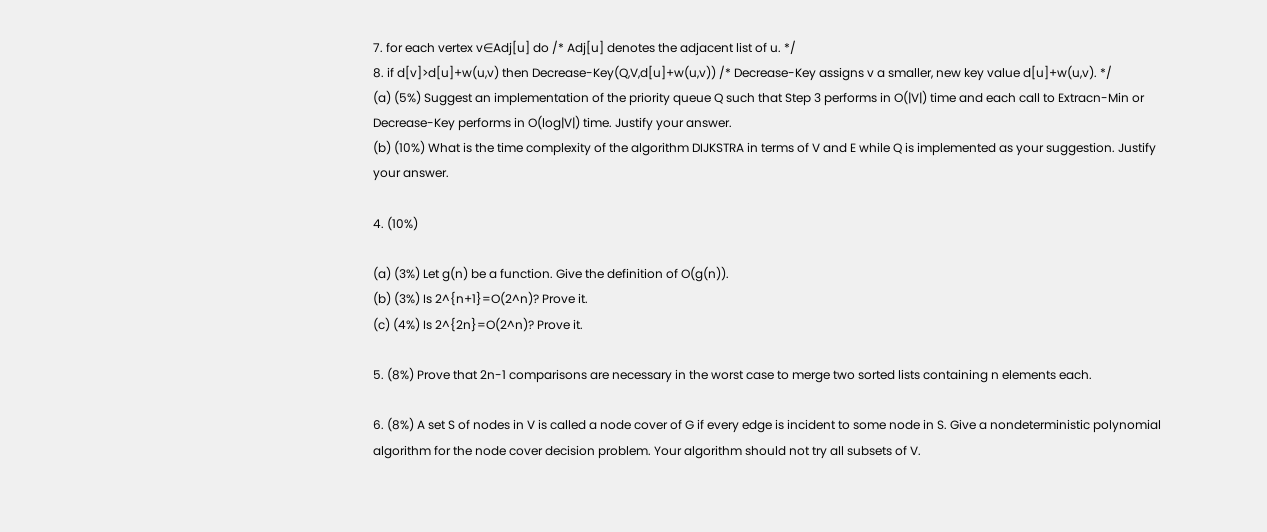7. for each vertex v∈Adj[u] do /* Adj[u] denotes the adjacent list of u. */
8. if d[v]>d[u]+w(u,v) then Decrease-Key(Q,V,d[u]+w(u,v)) /* Decrease-Key assigns v a smaller, new key value d[u]+w(u,v). */
(a) (5%) Suggest an implementation of the priority queue Q such that Step 3 performs in O(|V|) time and each call to Extracn-Min or Decrease-Key performs in O(log|V|) time. Justify your answer.
(b) (10%) What is the time complexity of the algorithm DIJKSTRA in terms of V and E while Q is implemented as your suggestion. Justify your answer.

4. (10%)

(a) (3%) Let g(n) be a function. Give the definition of O(g(n)).
(b) (3%) Is 2^{n+1}=O(2^n)? Prove it.
(c) (4%) Is 2^{2n}=O(2^n)? Prove it.

5. (8%) Prove that 2n-1 comparisons are necessary in the worst case to merge two sorted lists containing n elements each.

6. (8%) A set S of nodes in V is called a node cover of G if every edge is incident to some node in S. Give a nondeterministic polynomial algorithm for the node cover decision problem. Your algorithm should not try all subsets of V.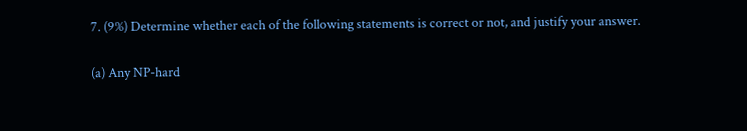7. (9%) Determine whether each of the following statements is correct or not, and justify your answer.

(a) Any NP-hard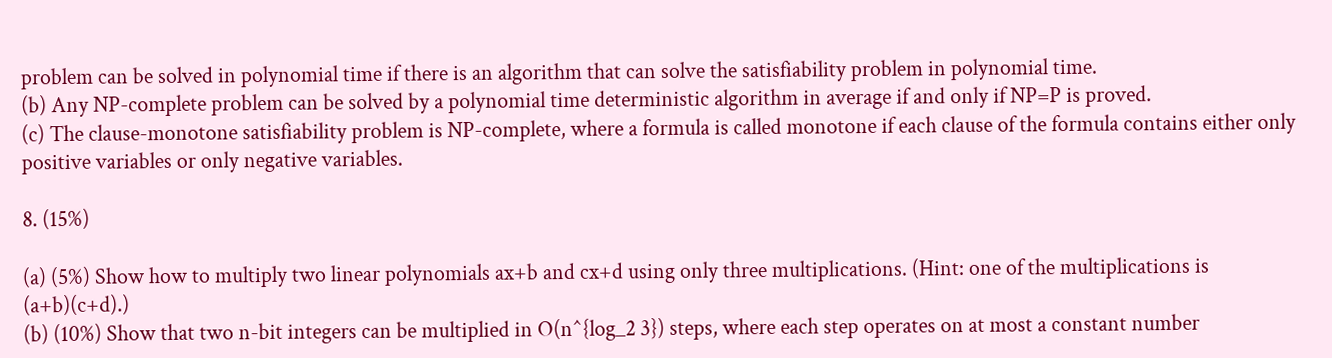problem can be solved in polynomial time if there is an algorithm that can solve the satisfiability problem in polynomial time.
(b) Any NP-complete problem can be solved by a polynomial time deterministic algorithm in average if and only if NP=P is proved.
(c) The clause-monotone satisfiability problem is NP-complete, where a formula is called monotone if each clause of the formula contains either only positive variables or only negative variables.

8. (15%)

(a) (5%) Show how to multiply two linear polynomials ax+b and cx+d using only three multiplications. (Hint: one of the multiplications is (a+b)(c+d).)
(b) (10%) Show that two n-bit integers can be multiplied in O(n^{log_2 3}) steps, where each step operates on at most a constant number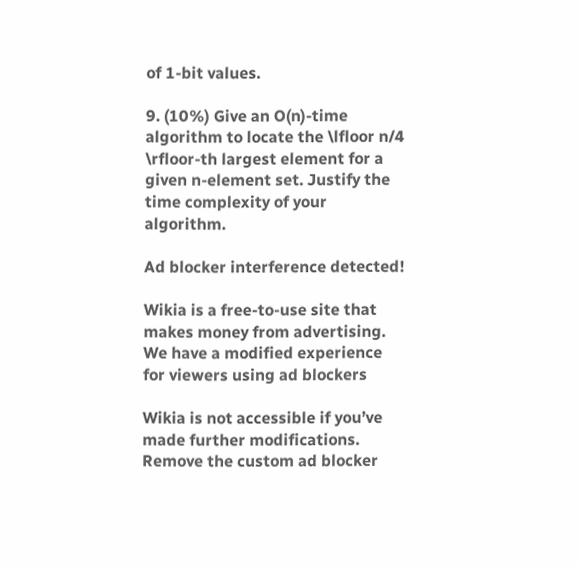of 1-bit values.

9. (10%) Give an O(n)-time algorithm to locate the \lfloor n/4 \rfloor-th largest element for a given n-element set. Justify the time complexity of your algorithm.

Ad blocker interference detected!

Wikia is a free-to-use site that makes money from advertising. We have a modified experience for viewers using ad blockers

Wikia is not accessible if you’ve made further modifications. Remove the custom ad blocker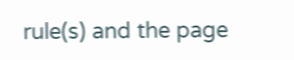rule(s) and the page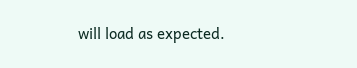will load as expected.